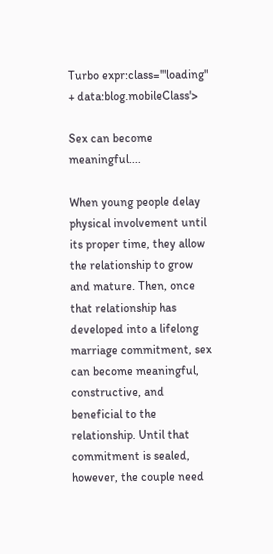Turbo expr:class='"loading" + data:blog.mobileClass'>

Sex can become meaningful....

When young people delay physical involvement until its proper time, they allow the relationship to grow and mature. Then, once that relationship has developed into a lifelong marriage commitment, sex can become meaningful, constructive, and beneficial to the relationship. Until that commitment is sealed, however, the couple need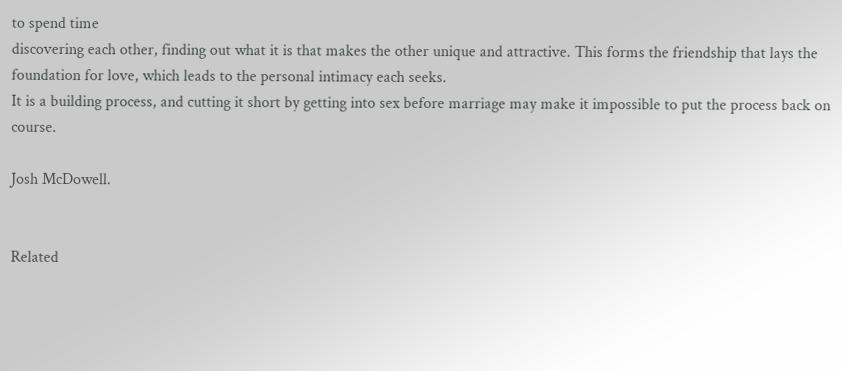to spend time
discovering each other, finding out what it is that makes the other unique and attractive. This forms the friendship that lays the foundation for love, which leads to the personal intimacy each seeks.
It is a building process, and cutting it short by getting into sex before marriage may make it impossible to put the process back on course.

Josh McDowell.


Related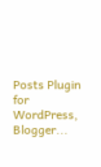Posts Plugin for WordPress, Blogger...